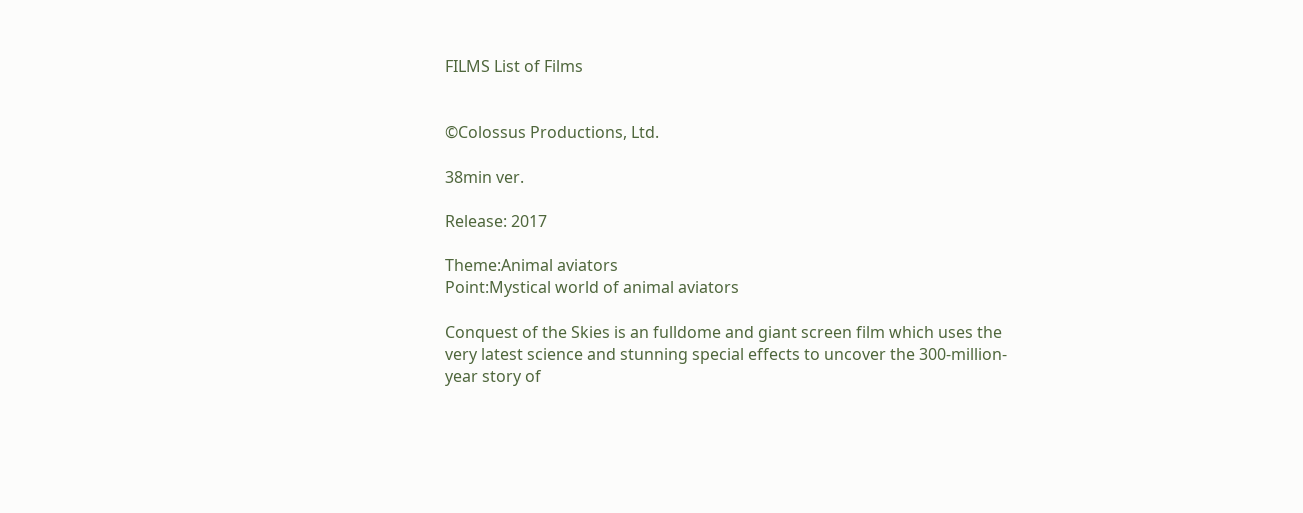FILMS List of Films


©Colossus Productions, Ltd.

38min ver.

Release: 2017

Theme:Animal aviators
Point:Mystical world of animal aviators

Conquest of the Skies is an fulldome and giant screen film which uses the very latest science and stunning special effects to uncover the 300-million-year story of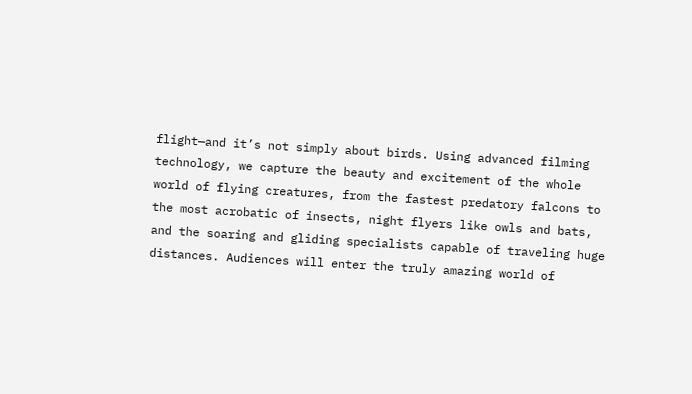flight—and it’s not simply about birds. Using advanced filming technology, we capture the beauty and excitement of the whole world of flying creatures, from the fastest predatory falcons to the most acrobatic of insects, night flyers like owls and bats, and the soaring and gliding specialists capable of traveling huge distances. Audiences will enter the truly amazing world of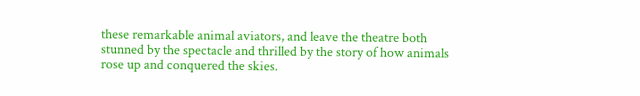these remarkable animal aviators, and leave the theatre both stunned by the spectacle and thrilled by the story of how animals rose up and conquered the skies.